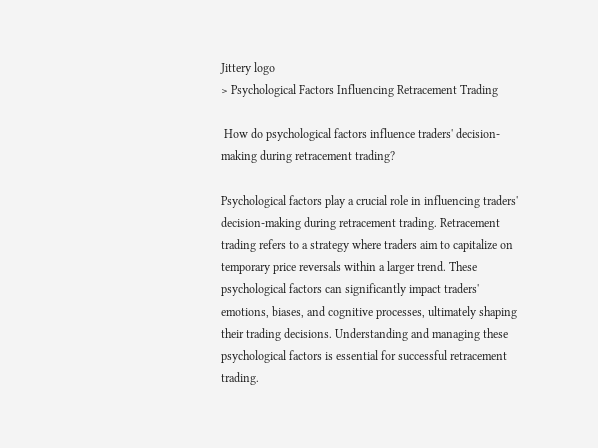Jittery logo
> Psychological Factors Influencing Retracement Trading

 How do psychological factors influence traders' decision-making during retracement trading?

Psychological factors play a crucial role in influencing traders' decision-making during retracement trading. Retracement trading refers to a strategy where traders aim to capitalize on temporary price reversals within a larger trend. These psychological factors can significantly impact traders' emotions, biases, and cognitive processes, ultimately shaping their trading decisions. Understanding and managing these psychological factors is essential for successful retracement trading.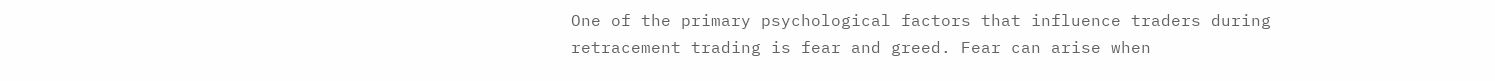One of the primary psychological factors that influence traders during retracement trading is fear and greed. Fear can arise when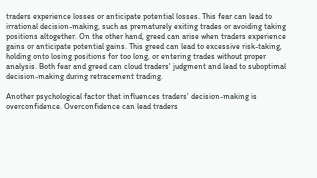traders experience losses or anticipate potential losses. This fear can lead to irrational decision-making, such as prematurely exiting trades or avoiding taking positions altogether. On the other hand, greed can arise when traders experience gains or anticipate potential gains. This greed can lead to excessive risk-taking, holding onto losing positions for too long, or entering trades without proper analysis. Both fear and greed can cloud traders' judgment and lead to suboptimal decision-making during retracement trading.

Another psychological factor that influences traders' decision-making is overconfidence. Overconfidence can lead traders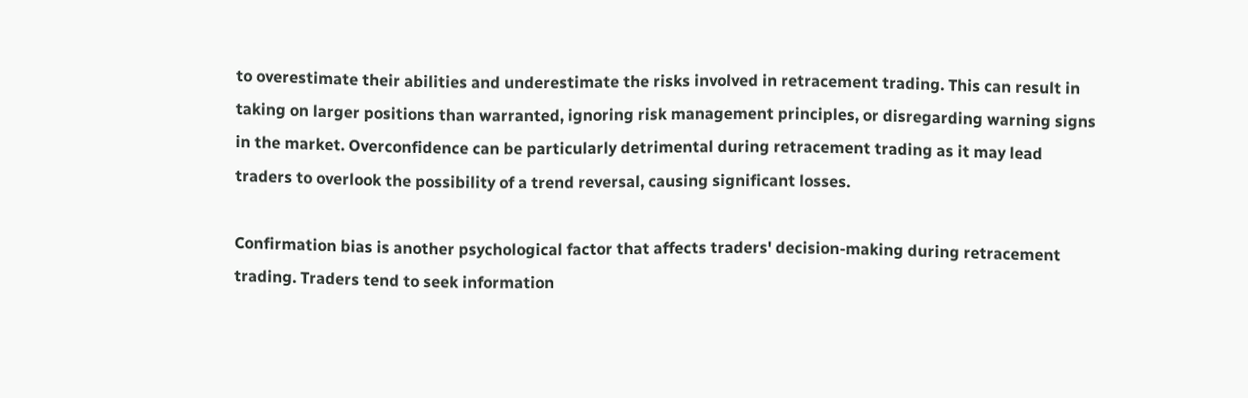to overestimate their abilities and underestimate the risks involved in retracement trading. This can result in taking on larger positions than warranted, ignoring risk management principles, or disregarding warning signs in the market. Overconfidence can be particularly detrimental during retracement trading as it may lead traders to overlook the possibility of a trend reversal, causing significant losses.

Confirmation bias is another psychological factor that affects traders' decision-making during retracement trading. Traders tend to seek information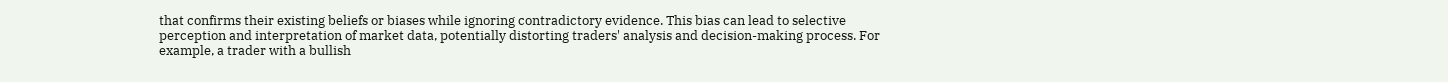that confirms their existing beliefs or biases while ignoring contradictory evidence. This bias can lead to selective perception and interpretation of market data, potentially distorting traders' analysis and decision-making process. For example, a trader with a bullish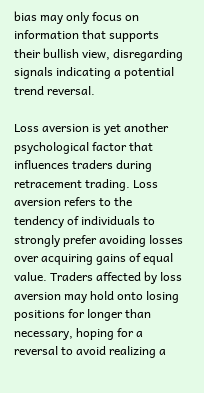bias may only focus on information that supports their bullish view, disregarding signals indicating a potential trend reversal.

Loss aversion is yet another psychological factor that influences traders during retracement trading. Loss aversion refers to the tendency of individuals to strongly prefer avoiding losses over acquiring gains of equal value. Traders affected by loss aversion may hold onto losing positions for longer than necessary, hoping for a reversal to avoid realizing a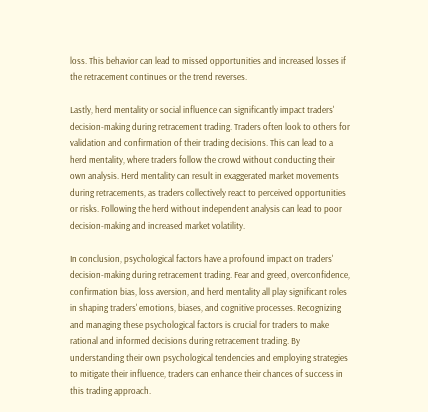loss. This behavior can lead to missed opportunities and increased losses if the retracement continues or the trend reverses.

Lastly, herd mentality or social influence can significantly impact traders' decision-making during retracement trading. Traders often look to others for validation and confirmation of their trading decisions. This can lead to a herd mentality, where traders follow the crowd without conducting their own analysis. Herd mentality can result in exaggerated market movements during retracements, as traders collectively react to perceived opportunities or risks. Following the herd without independent analysis can lead to poor decision-making and increased market volatility.

In conclusion, psychological factors have a profound impact on traders' decision-making during retracement trading. Fear and greed, overconfidence, confirmation bias, loss aversion, and herd mentality all play significant roles in shaping traders' emotions, biases, and cognitive processes. Recognizing and managing these psychological factors is crucial for traders to make rational and informed decisions during retracement trading. By understanding their own psychological tendencies and employing strategies to mitigate their influence, traders can enhance their chances of success in this trading approach.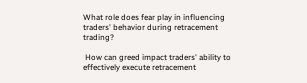What role does fear play in influencing traders' behavior during retracement trading?

 How can greed impact traders' ability to effectively execute retracement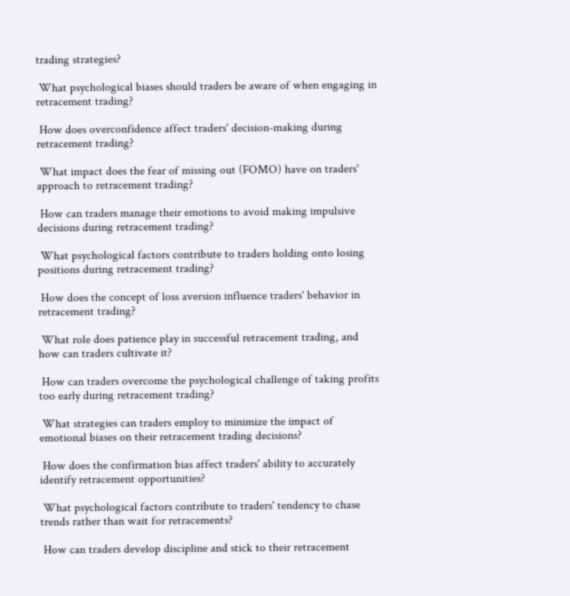trading strategies?

 What psychological biases should traders be aware of when engaging in retracement trading?

 How does overconfidence affect traders' decision-making during retracement trading?

 What impact does the fear of missing out (FOMO) have on traders' approach to retracement trading?

 How can traders manage their emotions to avoid making impulsive decisions during retracement trading?

 What psychological factors contribute to traders holding onto losing positions during retracement trading?

 How does the concept of loss aversion influence traders' behavior in retracement trading?

 What role does patience play in successful retracement trading, and how can traders cultivate it?

 How can traders overcome the psychological challenge of taking profits too early during retracement trading?

 What strategies can traders employ to minimize the impact of emotional biases on their retracement trading decisions?

 How does the confirmation bias affect traders' ability to accurately identify retracement opportunities?

 What psychological factors contribute to traders' tendency to chase trends rather than wait for retracements?

 How can traders develop discipline and stick to their retracement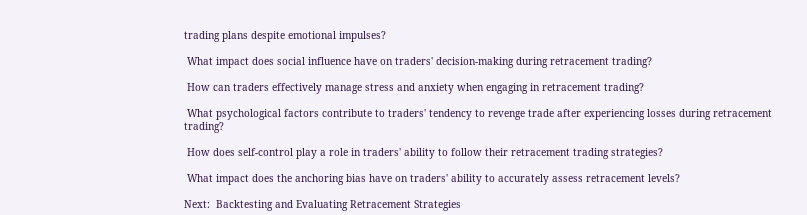trading plans despite emotional impulses?

 What impact does social influence have on traders' decision-making during retracement trading?

 How can traders effectively manage stress and anxiety when engaging in retracement trading?

 What psychological factors contribute to traders' tendency to revenge trade after experiencing losses during retracement trading?

 How does self-control play a role in traders' ability to follow their retracement trading strategies?

 What impact does the anchoring bias have on traders' ability to accurately assess retracement levels?

Next:  Backtesting and Evaluating Retracement Strategies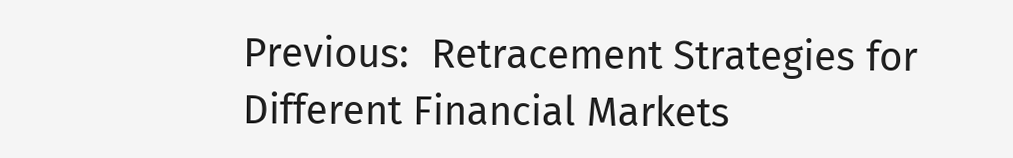Previous:  Retracement Strategies for Different Financial Markets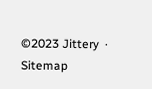©2023 Jittery  ·  Sitemap